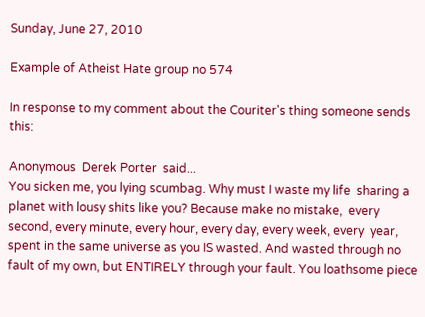Sunday, June 27, 2010

Example of Atheist Hate group no 574

In response to my comment about the Couriter's thing someone sends this:

Anonymous  Derek Porter  said...
You sicken me, you lying scumbag. Why must I waste my life  sharing a planet with lousy shits like you? Because make no mistake,  every second, every minute, every hour, every day, every week, every  year, spent in the same universe as you IS wasted. And wasted through no  fault of my own, but ENTIRELY through your fault. You loathsome piece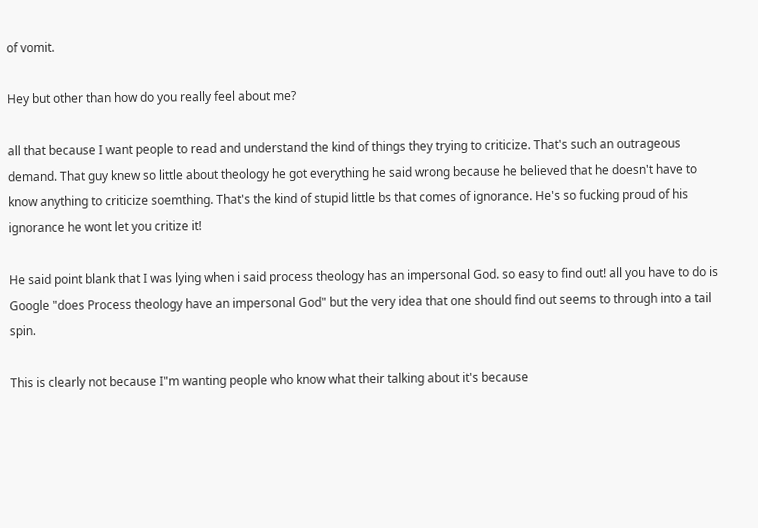of vomit.

Hey but other than how do you really feel about me?

all that because I want people to read and understand the kind of things they trying to criticize. That's such an outrageous demand. That guy knew so little about theology he got everything he said wrong because he believed that he doesn't have to know anything to criticize soemthing. That's the kind of stupid little bs that comes of ignorance. He's so fucking proud of his ignorance he wont let you critize it!

He said point blank that I was lying when i said process theology has an impersonal God. so easy to find out! all you have to do is Google "does Process theology have an impersonal God" but the very idea that one should find out seems to through into a tail spin.

This is clearly not because I"m wanting people who know what their talking about it's because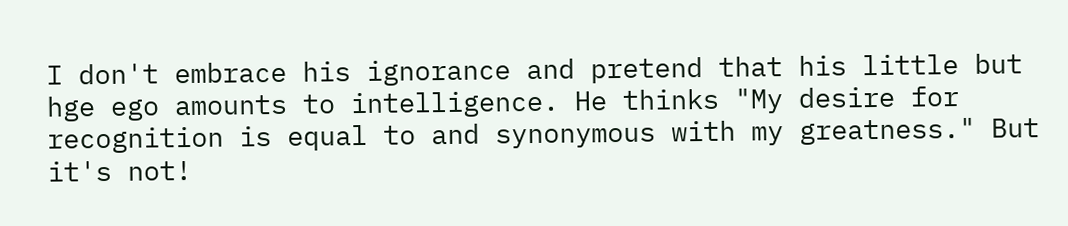I don't embrace his ignorance and pretend that his little but hge ego amounts to intelligence. He thinks "My desire for recognition is equal to and synonymous with my greatness." But it's not!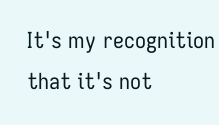It's my recognition that it's not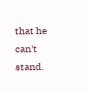that he can't stand.